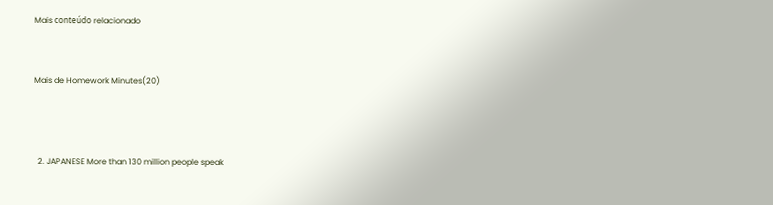Mais conteúdo relacionado


Mais de Homework Minutes(20)



  2. JAPANESE More than 130 million people speak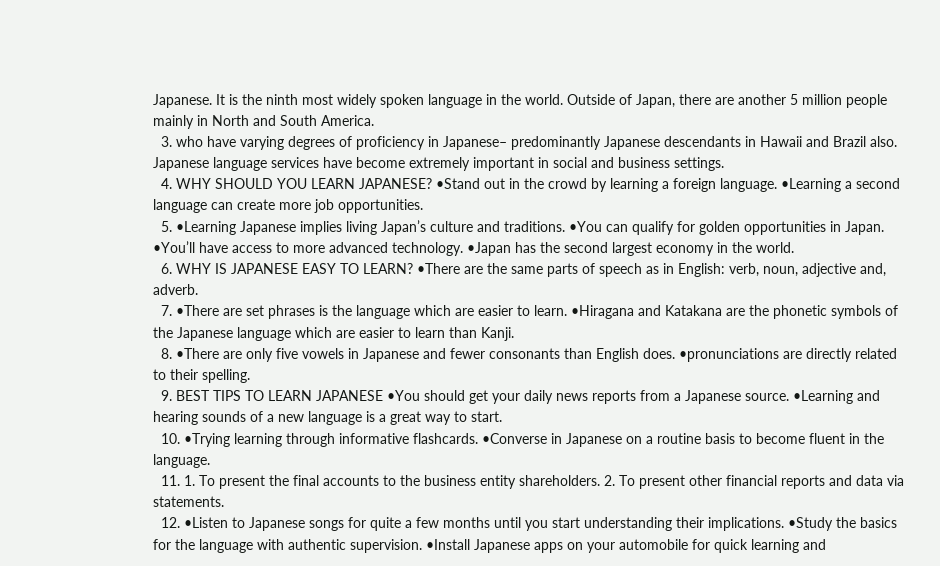Japanese. It is the ninth most widely spoken language in the world. Outside of Japan, there are another 5 million people mainly in North and South America.
  3. who have varying degrees of proficiency in Japanese– predominantly Japanese descendants in Hawaii and Brazil also. Japanese language services have become extremely important in social and business settings.
  4. WHY SHOULD YOU LEARN JAPANESE? •Stand out in the crowd by learning a foreign language. •Learning a second language can create more job opportunities.
  5. •Learning Japanese implies living Japan’s culture and traditions. •You can qualify for golden opportunities in Japan. •You’ll have access to more advanced technology. •Japan has the second largest economy in the world.
  6. WHY IS JAPANESE EASY TO LEARN? •There are the same parts of speech as in English: verb, noun, adjective and, adverb.
  7. •There are set phrases is the language which are easier to learn. •Hiragana and Katakana are the phonetic symbols of the Japanese language which are easier to learn than Kanji.
  8. •There are only five vowels in Japanese and fewer consonants than English does. •pronunciations are directly related to their spelling.
  9. BEST TIPS TO LEARN JAPANESE •You should get your daily news reports from a Japanese source. •Learning and hearing sounds of a new language is a great way to start.
  10. •Trying learning through informative flashcards. •Converse in Japanese on a routine basis to become fluent in the language.
  11. 1. To present the final accounts to the business entity shareholders. 2. To present other financial reports and data via statements.
  12. •Listen to Japanese songs for quite a few months until you start understanding their implications. •Study the basics for the language with authentic supervision. •Install Japanese apps on your automobile for quick learning and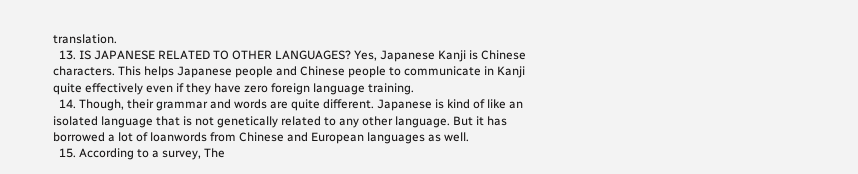translation.
  13. IS JAPANESE RELATED TO OTHER LANGUAGES? Yes, Japanese Kanji is Chinese characters. This helps Japanese people and Chinese people to communicate in Kanji quite effectively even if they have zero foreign language training.
  14. Though, their grammar and words are quite different. Japanese is kind of like an isolated language that is not genetically related to any other language. But it has borrowed a lot of loanwords from Chinese and European languages as well.
  15. According to a survey, The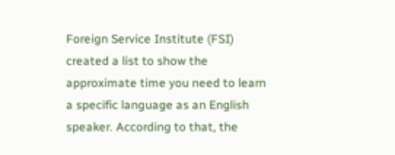Foreign Service Institute (FSI) created a list to show the approximate time you need to learn a specific language as an English speaker. According to that, the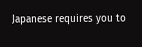Japanese requires you to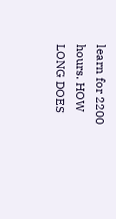learn for 2200 hours. HOW LONG DOES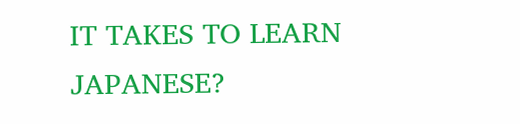IT TAKES TO LEARN JAPANESE?